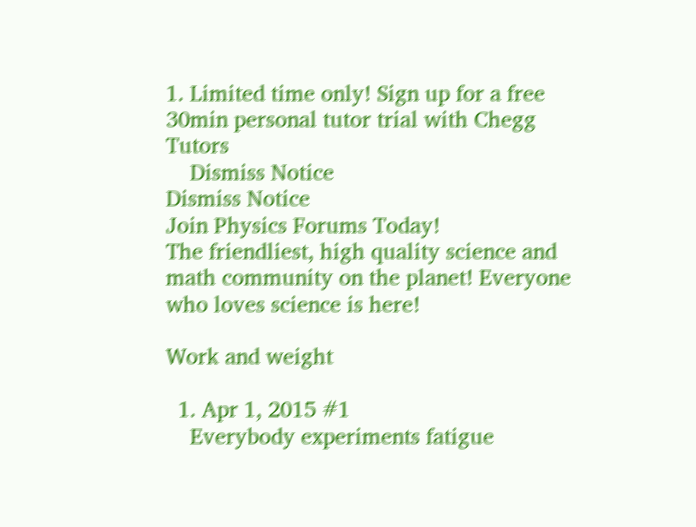1. Limited time only! Sign up for a free 30min personal tutor trial with Chegg Tutors
    Dismiss Notice
Dismiss Notice
Join Physics Forums Today!
The friendliest, high quality science and math community on the planet! Everyone who loves science is here!

Work and weight

  1. Apr 1, 2015 #1
    Everybody experiments fatigue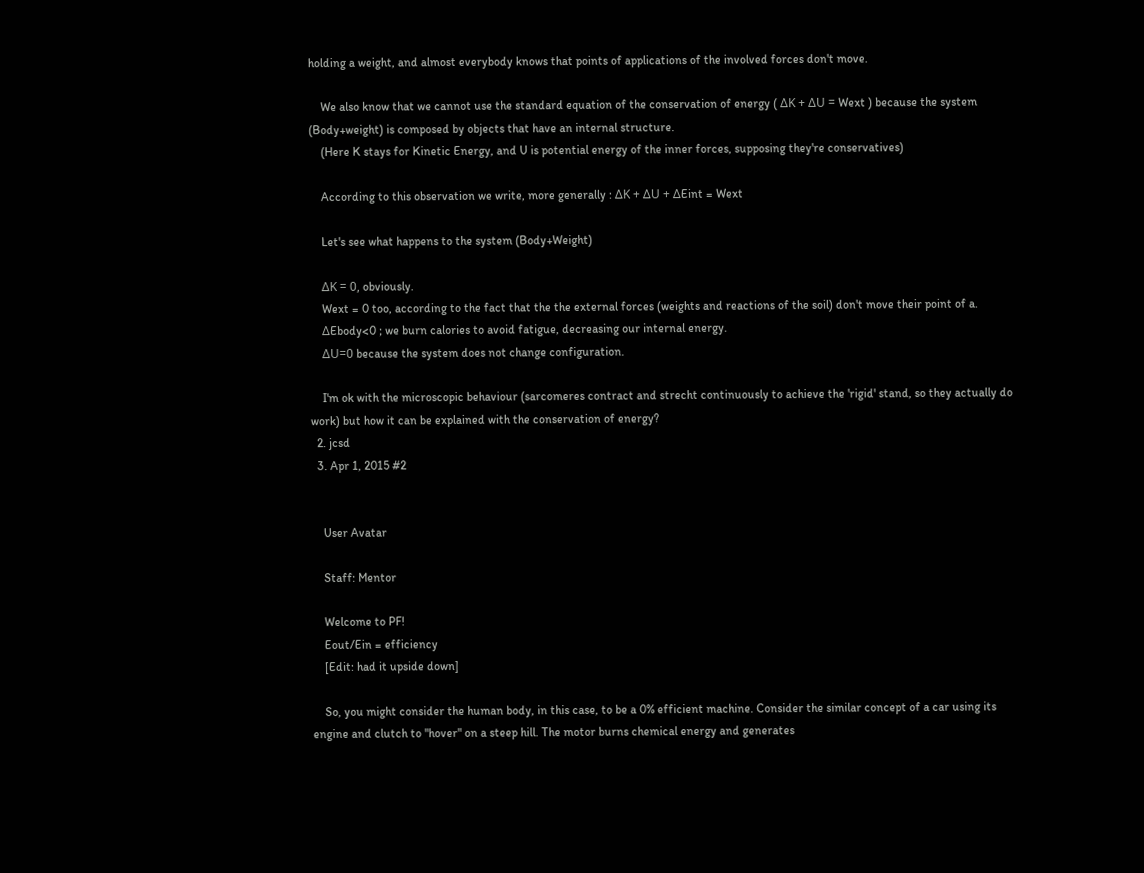holding a weight, and almost everybody knows that points of applications of the involved forces don't move.

    We also know that we cannot use the standard equation of the conservation of energy ( ΔK + ΔU = Wext ) because the system (Body+weight) is composed by objects that have an internal structure.
    (Here K stays for Kinetic Energy, and U is potential energy of the inner forces, supposing they're conservatives)

    According to this observation we write, more generally : ΔK + ΔU + ΔEint = Wext

    Let's see what happens to the system (Body+Weight)

    ΔK = 0, obviously.
    Wext = 0 too, according to the fact that the the external forces (weights and reactions of the soil) don't move their point of a.
    ΔEbody<0 ; we burn calories to avoid fatigue, decreasing our internal energy.
    ΔU=0 because the system does not change configuration.

    I'm ok with the microscopic behaviour (sarcomeres contract and strecht continuously to achieve the 'rigid' stand, so they actually do work) but how it can be explained with the conservation of energy?
  2. jcsd
  3. Apr 1, 2015 #2


    User Avatar

    Staff: Mentor

    Welcome to PF!
    Eout/Ein = efficiency
    [Edit: had it upside down]

    So, you might consider the human body, in this case, to be a 0% efficient machine. Consider the similar concept of a car using its engine and clutch to "hover" on a steep hill. The motor burns chemical energy and generates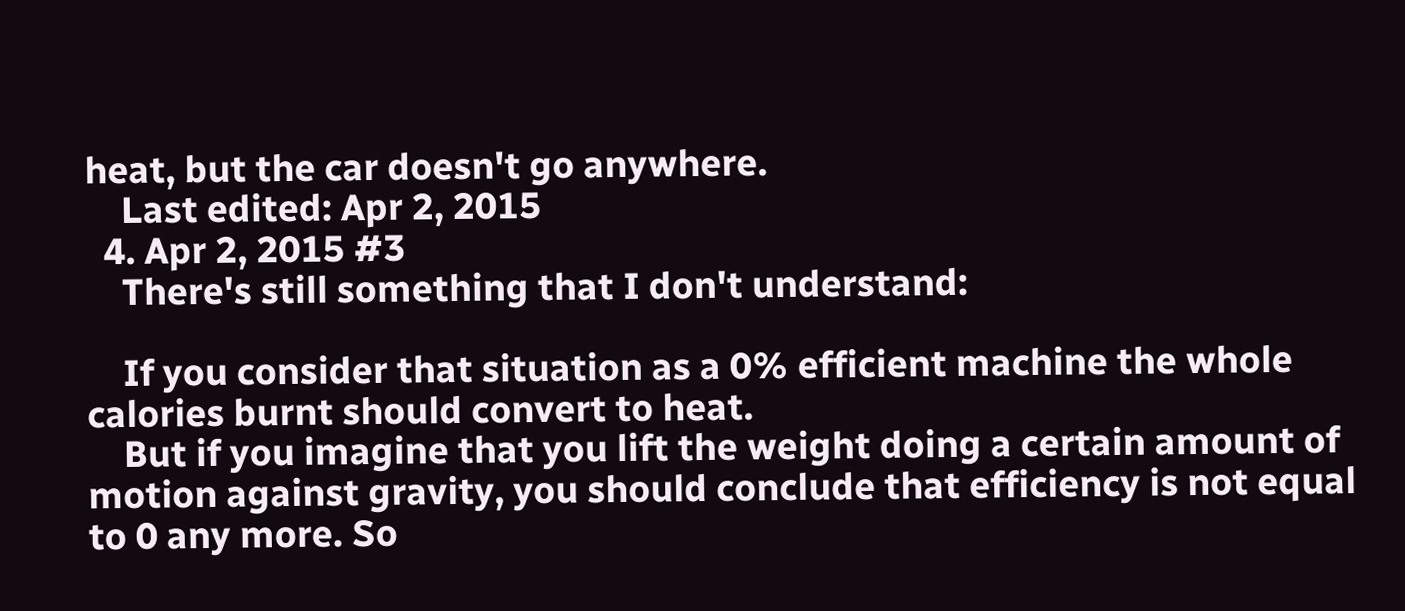heat, but the car doesn't go anywhere.
    Last edited: Apr 2, 2015
  4. Apr 2, 2015 #3
    There's still something that I don't understand:

    If you consider that situation as a 0% efficient machine the whole calories burnt should convert to heat.
    But if you imagine that you lift the weight doing a certain amount of motion against gravity, you should conclude that efficiency is not equal to 0 any more. So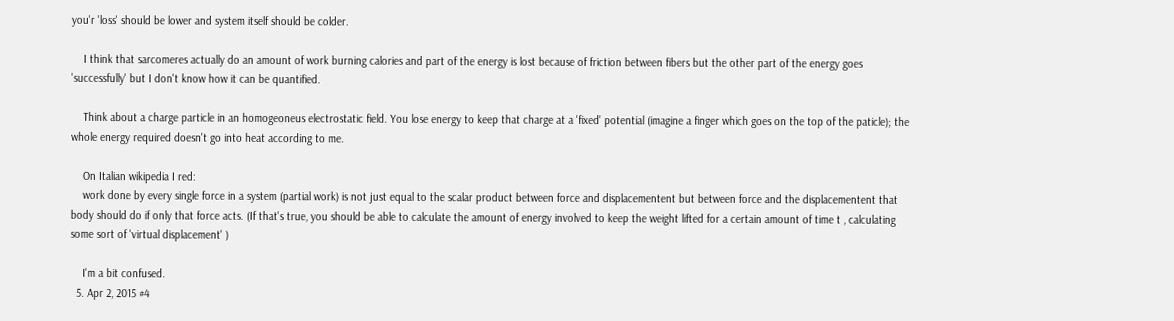you'r 'loss' should be lower and system itself should be colder.

    I think that sarcomeres actually do an amount of work burning calories and part of the energy is lost because of friction between fibers but the other part of the energy goes 'successfully' but I don't know how it can be quantified.

    Think about a charge particle in an homogeoneus electrostatic field. You lose energy to keep that charge at a 'fixed' potential (imagine a finger which goes on the top of the paticle); the whole energy required doesn't go into heat according to me.

    On Italian wikipedia I red:
    work done by every single force in a system (partial work) is not just equal to the scalar product between force and displacementent but between force and the displacementent that body should do if only that force acts. (If that's true, you should be able to calculate the amount of energy involved to keep the weight lifted for a certain amount of time t , calculating some sort of 'virtual displacement' )

    I'm a bit confused.
  5. Apr 2, 2015 #4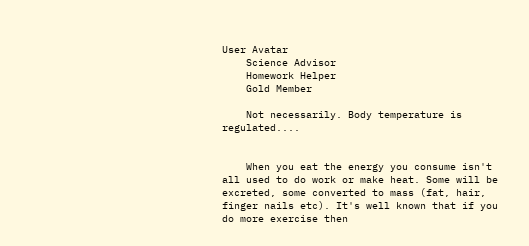User Avatar
    Science Advisor
    Homework Helper
    Gold Member

    Not necessarily. Body temperature is regulated....


    When you eat the energy you consume isn't all used to do work or make heat. Some will be excreted, some converted to mass (fat, hair, finger nails etc). It's well known that if you do more exercise then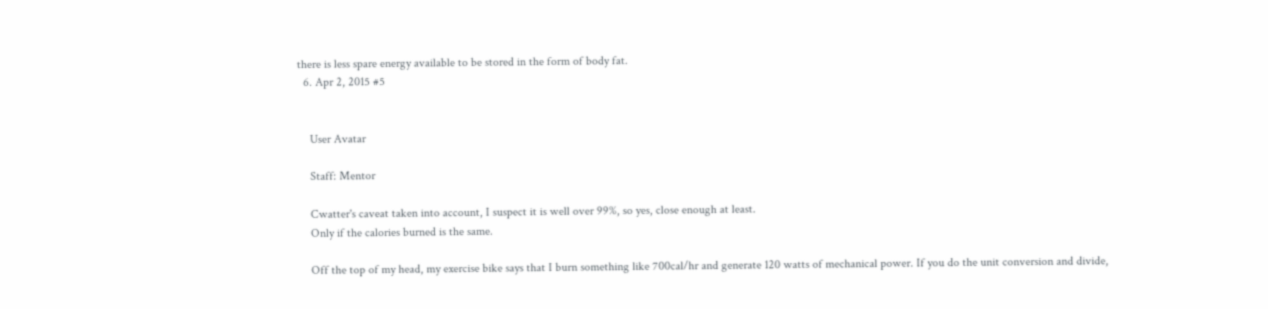there is less spare energy available to be stored in the form of body fat.
  6. Apr 2, 2015 #5


    User Avatar

    Staff: Mentor

    Cwatter's caveat taken into account, I suspect it is well over 99%, so yes, close enough at least.
    Only if the calories burned is the same.

    Off the top of my head, my exercise bike says that I burn something like 700cal/hr and generate 120 watts of mechanical power. If you do the unit conversion and divide,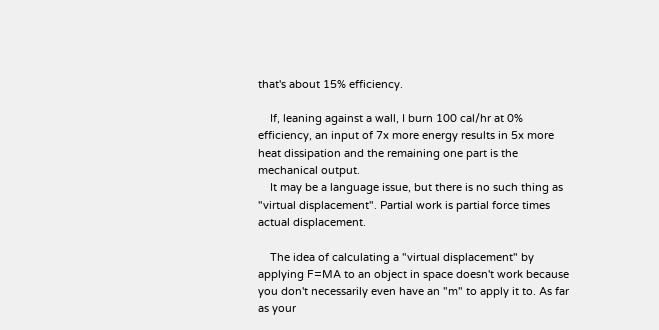that's about 15% efficiency.

    If, leaning against a wall, I burn 100 cal/hr at 0% efficiency, an input of 7x more energy results in 5x more heat dissipation and the remaining one part is the mechanical output.
    It may be a language issue, but there is no such thing as "virtual displacement". Partial work is partial force times actual displacement.

    The idea of calculating a "virtual displacement" by applying F=MA to an object in space doesn't work because you don't necessarily even have an "m" to apply it to. As far as your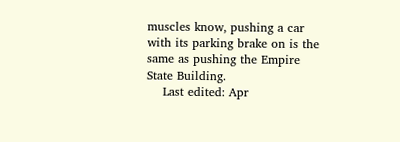muscles know, pushing a car with its parking brake on is the same as pushing the Empire State Building.
    Last edited: Apr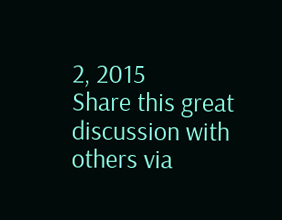2, 2015
Share this great discussion with others via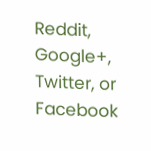Reddit, Google+, Twitter, or Facebook